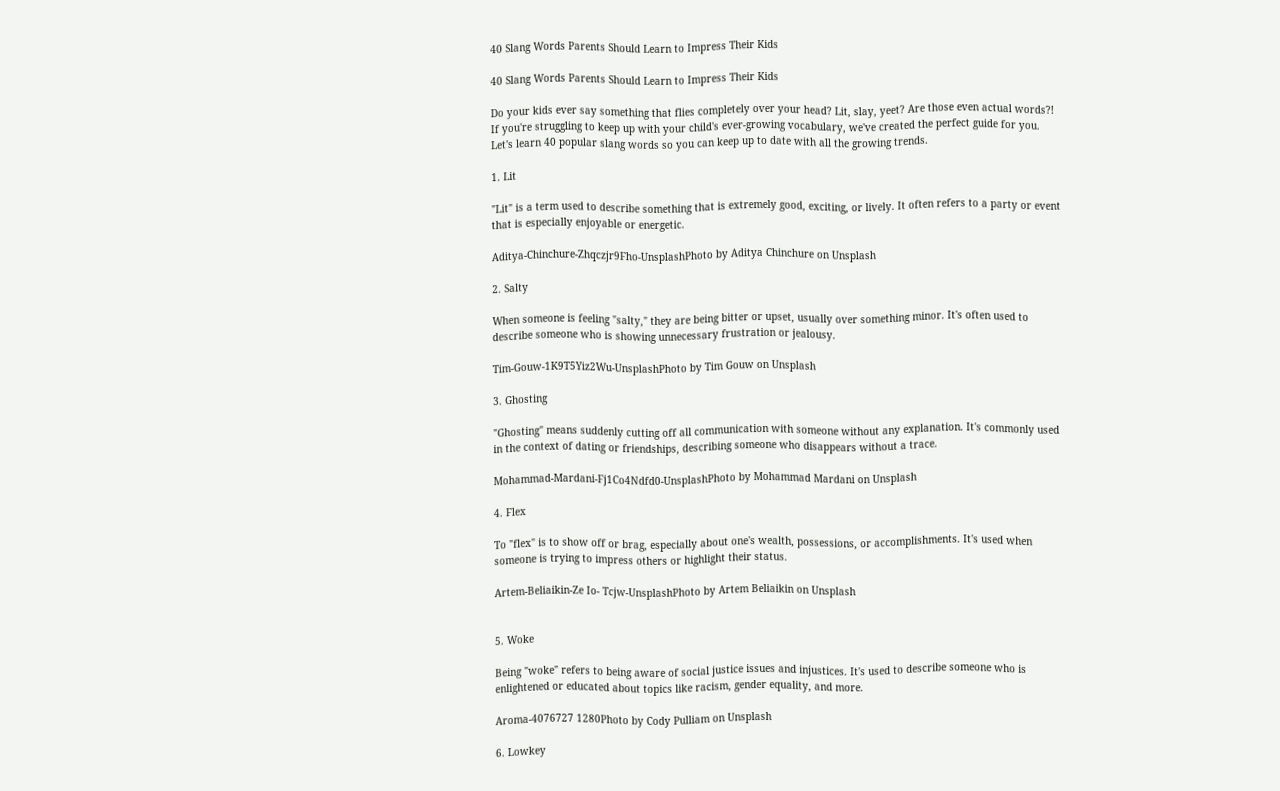40 Slang Words Parents Should Learn to Impress Their Kids

40 Slang Words Parents Should Learn to Impress Their Kids

Do your kids ever say something that flies completely over your head? Lit, slay, yeet? Are those even actual words?! If you're struggling to keep up with your child's ever-growing vocabulary, we've created the perfect guide for you. Let's learn 40 popular slang words so you can keep up to date with all the growing trends.

1. Lit

"Lit" is a term used to describe something that is extremely good, exciting, or lively. It often refers to a party or event that is especially enjoyable or energetic.

Aditya-Chinchure-Zhqczjr9Fho-UnsplashPhoto by Aditya Chinchure on Unsplash

2. Salty

When someone is feeling "salty," they are being bitter or upset, usually over something minor. It's often used to describe someone who is showing unnecessary frustration or jealousy.

Tim-Gouw-1K9T5Yiz2Wu-UnsplashPhoto by Tim Gouw on Unsplash

3. Ghosting

"Ghosting" means suddenly cutting off all communication with someone without any explanation. It's commonly used in the context of dating or friendships, describing someone who disappears without a trace.

Mohammad-Mardani-Fj1Co4Ndfd0-UnsplashPhoto by Mohammad Mardani on Unsplash

4. Flex

To "flex" is to show off or brag, especially about one's wealth, possessions, or accomplishments. It's used when someone is trying to impress others or highlight their status.

Artem-Beliaikin-Ze Io- Tcjw-UnsplashPhoto by Artem Beliaikin on Unsplash


5. Woke

Being "woke" refers to being aware of social justice issues and injustices. It's used to describe someone who is enlightened or educated about topics like racism, gender equality, and more.

Aroma-4076727 1280Photo by Cody Pulliam on Unsplash

6. Lowkey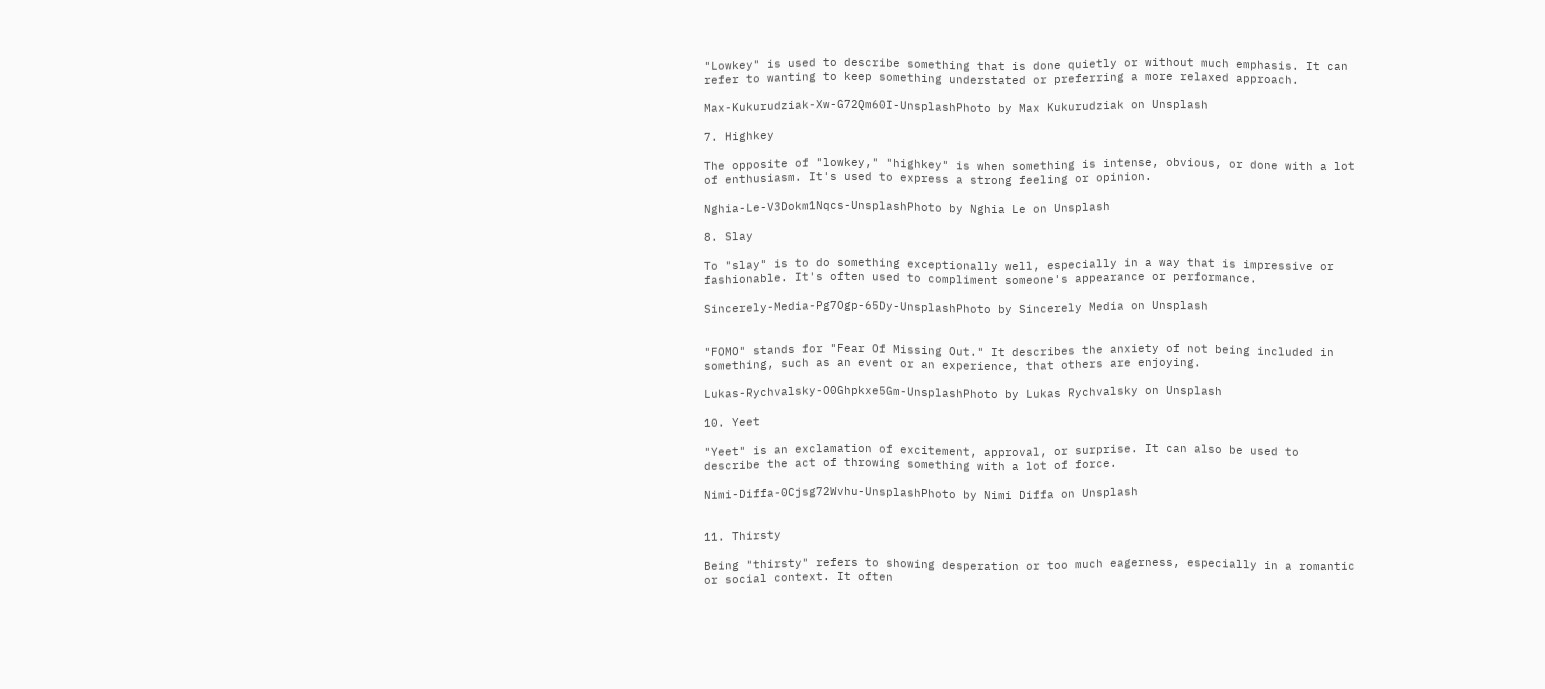"Lowkey" is used to describe something that is done quietly or without much emphasis. It can refer to wanting to keep something understated or preferring a more relaxed approach.

Max-Kukurudziak-Xw-G72Qm60I-UnsplashPhoto by Max Kukurudziak on Unsplash

7. Highkey

The opposite of "lowkey," "highkey" is when something is intense, obvious, or done with a lot of enthusiasm. It's used to express a strong feeling or opinion.

Nghia-Le-V3Dokm1Nqcs-UnsplashPhoto by Nghia Le on Unsplash

8. Slay

To "slay" is to do something exceptionally well, especially in a way that is impressive or fashionable. It's often used to compliment someone's appearance or performance.

Sincerely-Media-Pg7Ogp-65Dy-UnsplashPhoto by Sincerely Media on Unsplash


"FOMO" stands for "Fear Of Missing Out." It describes the anxiety of not being included in something, such as an event or an experience, that others are enjoying.

Lukas-Rychvalsky-O0Ghpkxe5Gm-UnsplashPhoto by Lukas Rychvalsky on Unsplash

10. Yeet

"Yeet" is an exclamation of excitement, approval, or surprise. It can also be used to describe the act of throwing something with a lot of force.

Nimi-Diffa-0Cjsg72Wvhu-UnsplashPhoto by Nimi Diffa on Unsplash


11. Thirsty

Being "thirsty" refers to showing desperation or too much eagerness, especially in a romantic or social context. It often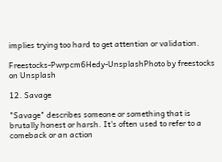implies trying too hard to get attention or validation.

Freestocks-Pwrpcm6Hedy-UnsplashPhoto by freestocks on Unsplash

12. Savage

"Savage" describes someone or something that is brutally honest or harsh. It's often used to refer to a comeback or an action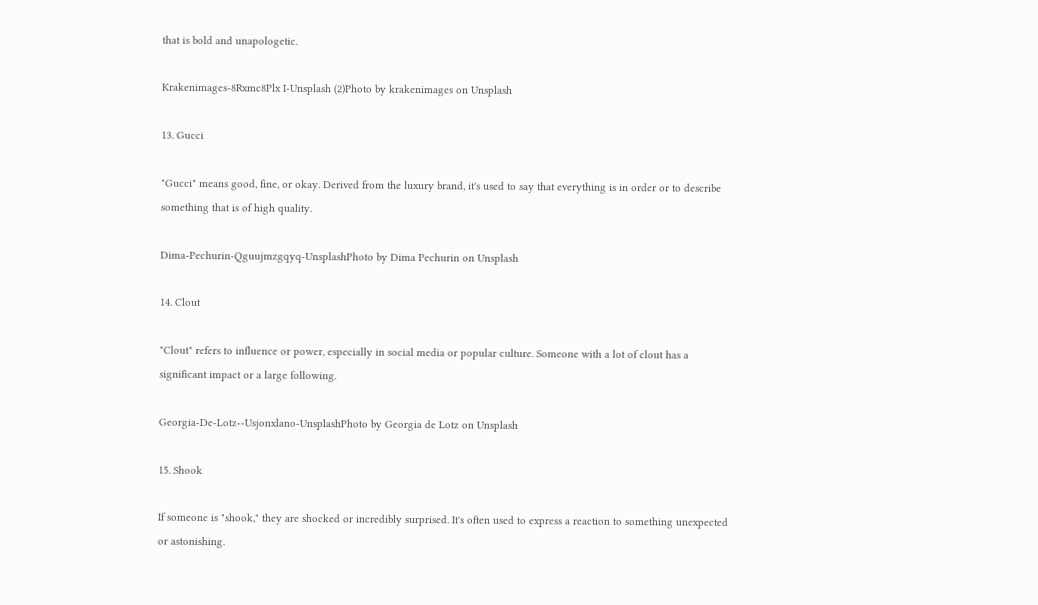that is bold and unapologetic.

Krakenimages-8Rxmc8Plx I-Unsplash (2)Photo by krakenimages on Unsplash

13. Gucci

"Gucci" means good, fine, or okay. Derived from the luxury brand, it's used to say that everything is in order or to describe something that is of high quality.

Dima-Pechurin-Qguujmzgqyq-UnsplashPhoto by Dima Pechurin on Unsplash

14. Clout

"Clout" refers to influence or power, especially in social media or popular culture. Someone with a lot of clout has a significant impact or a large following.

Georgia-De-Lotz--Usjonxlano-UnsplashPhoto by Georgia de Lotz on Unsplash

15. Shook

If someone is "shook," they are shocked or incredibly surprised. It's often used to express a reaction to something unexpected or astonishing.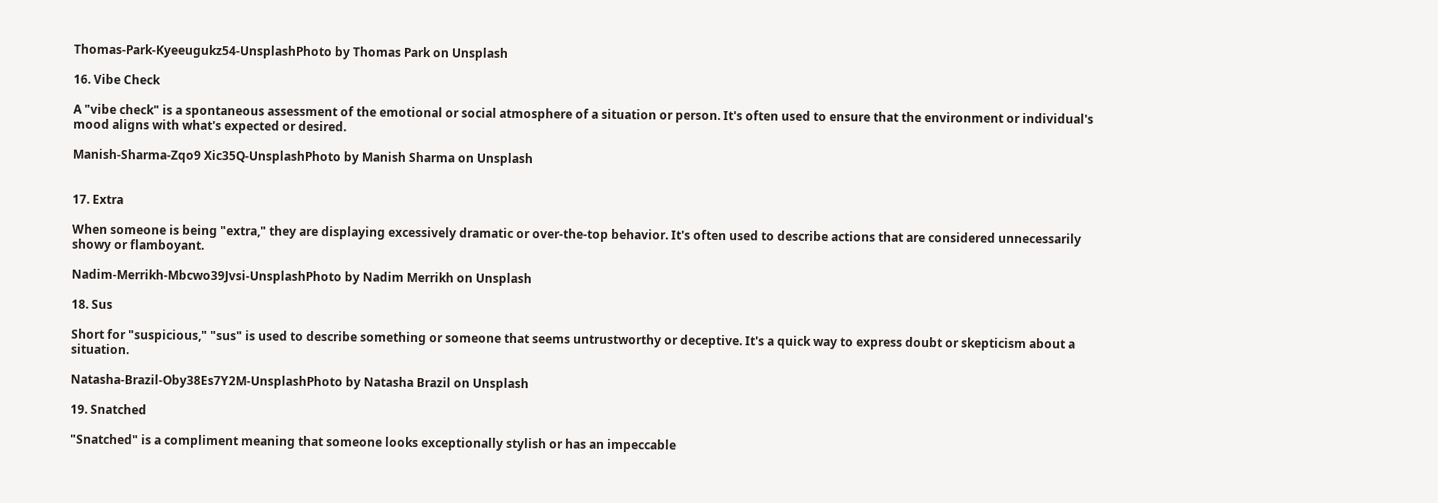Thomas-Park-Kyeeugukz54-UnsplashPhoto by Thomas Park on Unsplash

16. Vibe Check

A "vibe check" is a spontaneous assessment of the emotional or social atmosphere of a situation or person. It's often used to ensure that the environment or individual's mood aligns with what's expected or desired.

Manish-Sharma-Zqo9 Xic35Q-UnsplashPhoto by Manish Sharma on Unsplash


17. Extra

When someone is being "extra," they are displaying excessively dramatic or over-the-top behavior. It's often used to describe actions that are considered unnecessarily showy or flamboyant.

Nadim-Merrikh-Mbcwo39Jvsi-UnsplashPhoto by Nadim Merrikh on Unsplash

18. Sus

Short for "suspicious," "sus" is used to describe something or someone that seems untrustworthy or deceptive. It's a quick way to express doubt or skepticism about a situation.

Natasha-Brazil-Oby38Es7Y2M-UnsplashPhoto by Natasha Brazil on Unsplash

19. Snatched

"Snatched" is a compliment meaning that someone looks exceptionally stylish or has an impeccable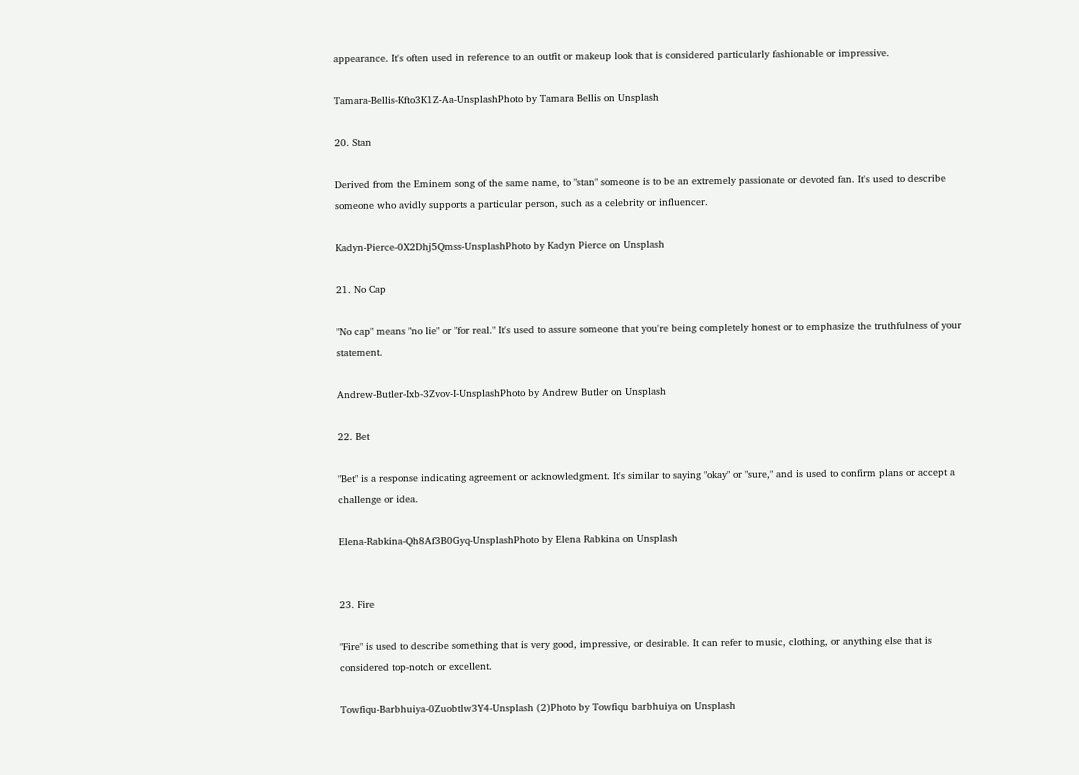appearance. It's often used in reference to an outfit or makeup look that is considered particularly fashionable or impressive.

Tamara-Bellis-Kfto3K1Z-Aa-UnsplashPhoto by Tamara Bellis on Unsplash

20. Stan

Derived from the Eminem song of the same name, to "stan" someone is to be an extremely passionate or devoted fan. It's used to describe someone who avidly supports a particular person, such as a celebrity or influencer.

Kadyn-Pierce-0X2Dhj5Qmss-UnsplashPhoto by Kadyn Pierce on Unsplash

21. No Cap

"No cap" means "no lie" or "for real." It's used to assure someone that you're being completely honest or to emphasize the truthfulness of your statement.

Andrew-Butler-Ixb-3Zvov-I-UnsplashPhoto by Andrew Butler on Unsplash

22. Bet

"Bet" is a response indicating agreement or acknowledgment. It's similar to saying "okay" or "sure," and is used to confirm plans or accept a challenge or idea.

Elena-Rabkina-Qh8Af3B0Gyq-UnsplashPhoto by Elena Rabkina on Unsplash


23. Fire

"Fire" is used to describe something that is very good, impressive, or desirable. It can refer to music, clothing, or anything else that is considered top-notch or excellent.

Towfiqu-Barbhuiya-0Zuobtlw3Y4-Unsplash (2)Photo by Towfiqu barbhuiya on Unsplash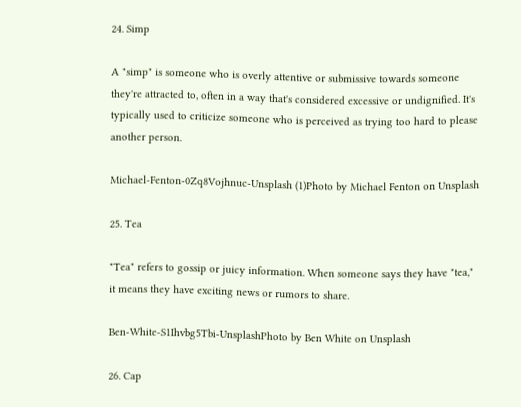24. Simp

A "simp" is someone who is overly attentive or submissive towards someone they're attracted to, often in a way that's considered excessive or undignified. It's typically used to criticize someone who is perceived as trying too hard to please another person.

Michael-Fenton-0Zq8Vojhnuc-Unsplash (1)Photo by Michael Fenton on Unsplash

25. Tea

"Tea" refers to gossip or juicy information. When someone says they have "tea," it means they have exciting news or rumors to share.

Ben-White-S1Ihvbg5Tbi-UnsplashPhoto by Ben White on Unsplash

26. Cap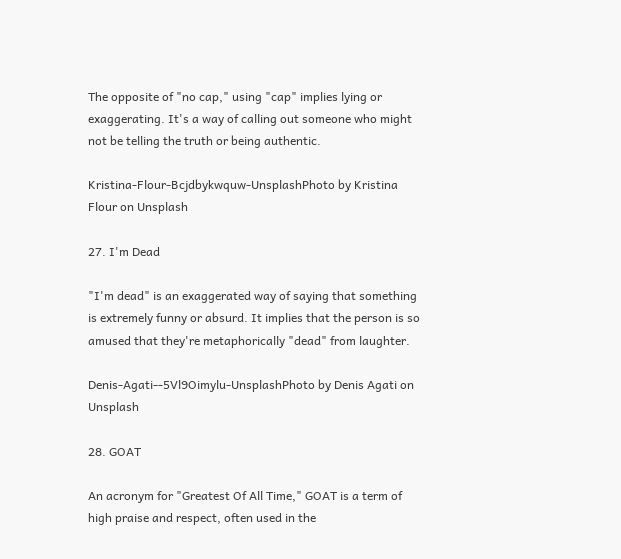The opposite of "no cap," using "cap" implies lying or exaggerating. It's a way of calling out someone who might not be telling the truth or being authentic.

Kristina-Flour-Bcjdbykwquw-UnsplashPhoto by Kristina Flour on Unsplash

27. I'm Dead

"I'm dead" is an exaggerated way of saying that something is extremely funny or absurd. It implies that the person is so amused that they're metaphorically "dead" from laughter.

Denis-Agati--5Vl9Oimylu-UnsplashPhoto by Denis Agati on Unsplash

28. GOAT

An acronym for "Greatest Of All Time," GOAT is a term of high praise and respect, often used in the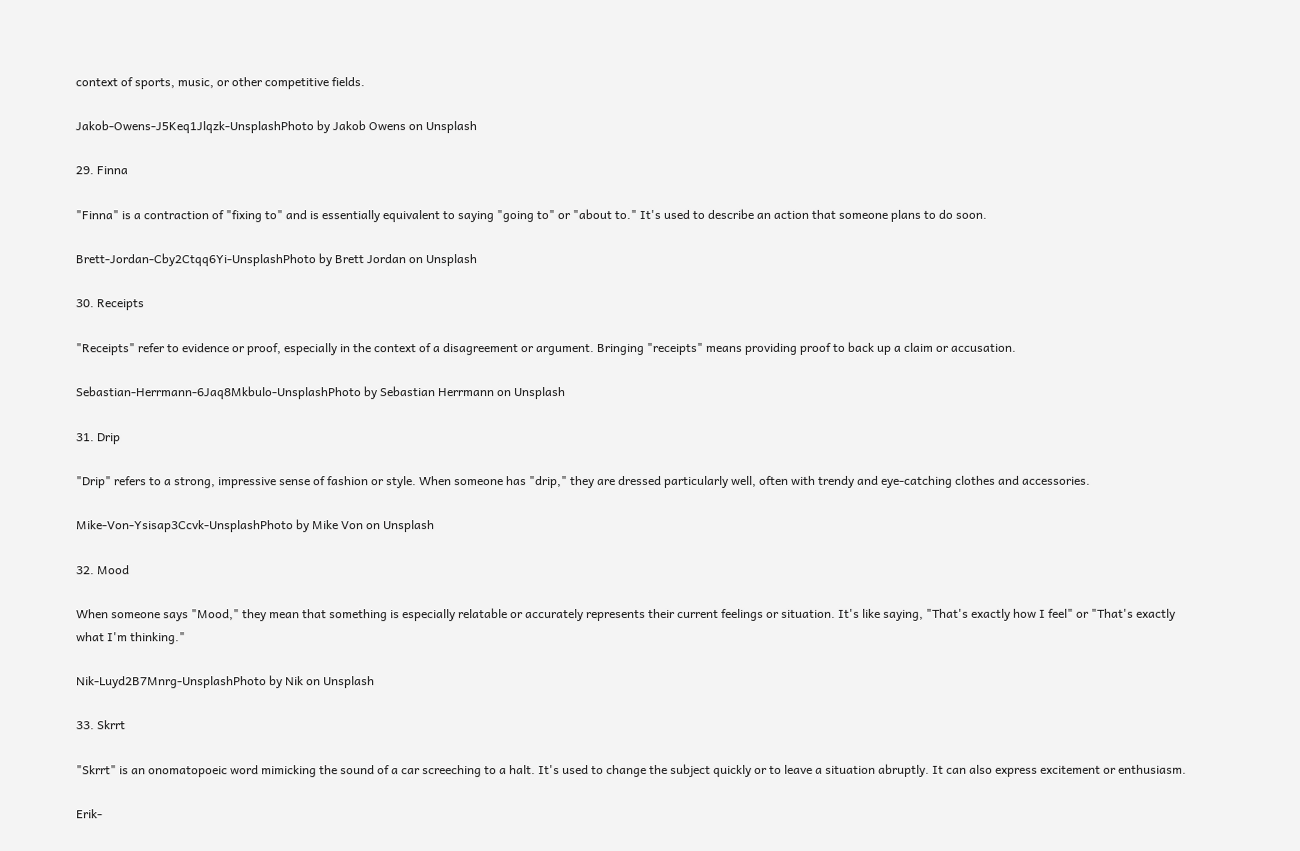context of sports, music, or other competitive fields.

Jakob-Owens-J5Keq1Jlqzk-UnsplashPhoto by Jakob Owens on Unsplash

29. Finna

"Finna" is a contraction of "fixing to" and is essentially equivalent to saying "going to" or "about to." It's used to describe an action that someone plans to do soon.

Brett-Jordan-Cby2Ctqq6Yi-UnsplashPhoto by Brett Jordan on Unsplash

30. Receipts

"Receipts" refer to evidence or proof, especially in the context of a disagreement or argument. Bringing "receipts" means providing proof to back up a claim or accusation.

Sebastian-Herrmann-6Jaq8Mkbulo-UnsplashPhoto by Sebastian Herrmann on Unsplash

31. Drip

"Drip" refers to a strong, impressive sense of fashion or style. When someone has "drip," they are dressed particularly well, often with trendy and eye-catching clothes and accessories.

Mike-Von-Ysisap3Ccvk-UnsplashPhoto by Mike Von on Unsplash

32. Mood

When someone says "Mood," they mean that something is especially relatable or accurately represents their current feelings or situation. It's like saying, "That's exactly how I feel" or "That's exactly what I'm thinking."

Nik-Luyd2B7Mnrg-UnsplashPhoto by Nik on Unsplash

33. Skrrt

"Skrrt" is an onomatopoeic word mimicking the sound of a car screeching to a halt. It's used to change the subject quickly or to leave a situation abruptly. It can also express excitement or enthusiasm.

Erik-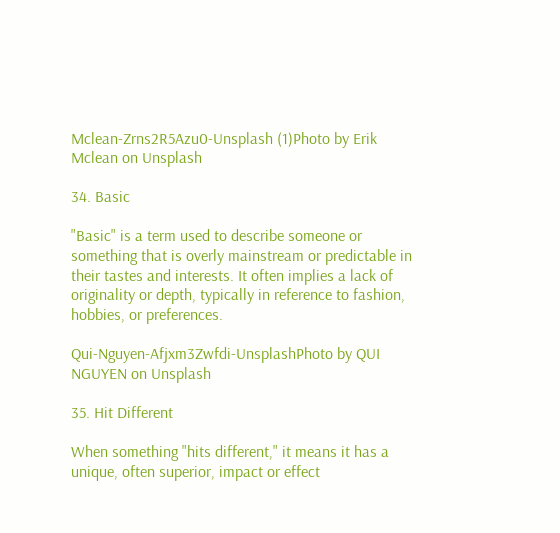Mclean-Zrns2R5Azu0-Unsplash (1)Photo by Erik Mclean on Unsplash

34. Basic

"Basic" is a term used to describe someone or something that is overly mainstream or predictable in their tastes and interests. It often implies a lack of originality or depth, typically in reference to fashion, hobbies, or preferences.

Qui-Nguyen-Afjxm3Zwfdi-UnsplashPhoto by QUI NGUYEN on Unsplash

35. Hit Different

When something "hits different," it means it has a unique, often superior, impact or effect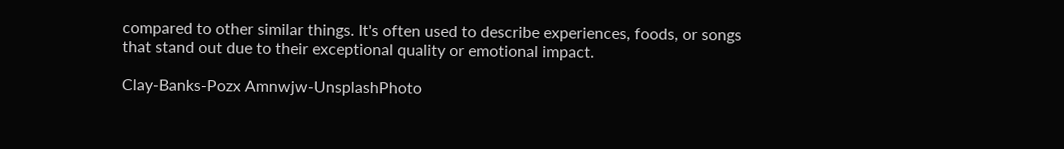compared to other similar things. It's often used to describe experiences, foods, or songs that stand out due to their exceptional quality or emotional impact.

Clay-Banks-Pozx Amnwjw-UnsplashPhoto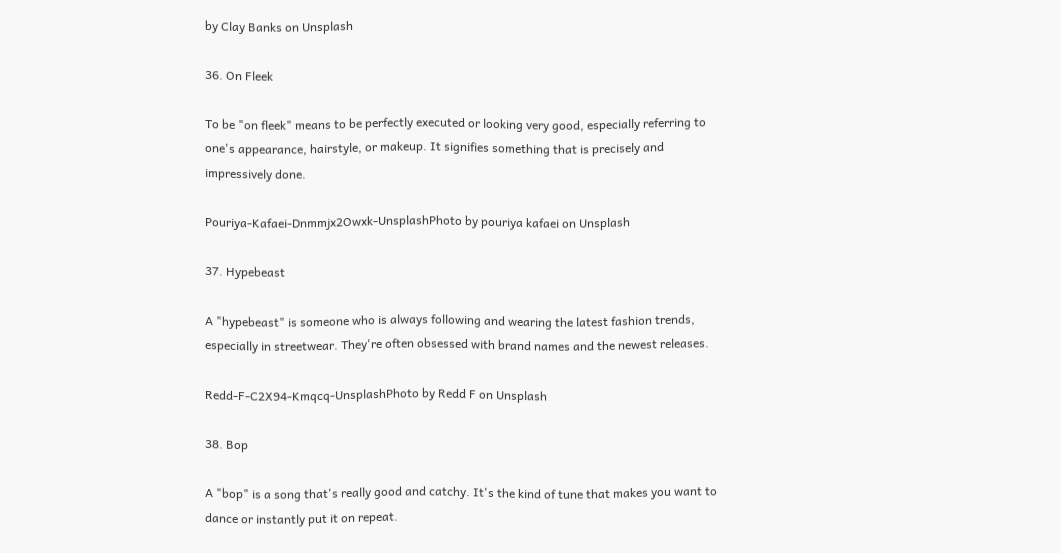by Clay Banks on Unsplash

36. On Fleek

To be "on fleek" means to be perfectly executed or looking very good, especially referring to one's appearance, hairstyle, or makeup. It signifies something that is precisely and impressively done.

Pouriya-Kafaei-Dnmmjx2Owxk-UnsplashPhoto by pouriya kafaei on Unsplash

37. Hypebeast

A "hypebeast" is someone who is always following and wearing the latest fashion trends, especially in streetwear. They're often obsessed with brand names and the newest releases.

Redd-F-C2X94-Kmqcq-UnsplashPhoto by Redd F on Unsplash

38. Bop

A "bop" is a song that's really good and catchy. It's the kind of tune that makes you want to dance or instantly put it on repeat.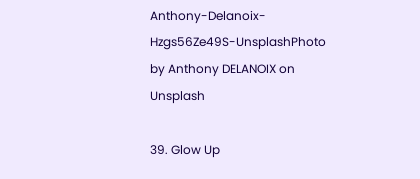Anthony-Delanoix-Hzgs56Ze49S-UnsplashPhoto by Anthony DELANOIX on Unsplash

39. Glow Up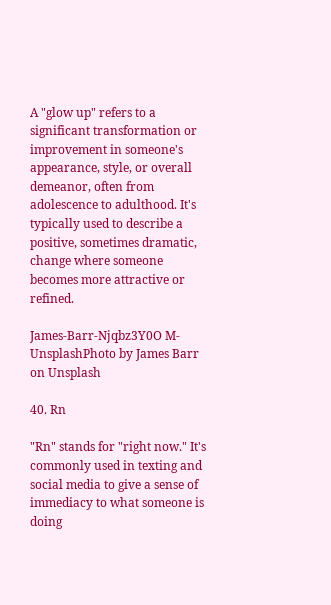A "glow up" refers to a significant transformation or improvement in someone's appearance, style, or overall demeanor, often from adolescence to adulthood. It's typically used to describe a positive, sometimes dramatic, change where someone becomes more attractive or refined.

James-Barr-Njqbz3Y0O M-UnsplashPhoto by James Barr on Unsplash

40. Rn

"Rn" stands for "right now." It's commonly used in texting and social media to give a sense of immediacy to what someone is doing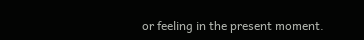or feeling in the present moment.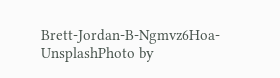Brett-Jordan-B-Ngmvz6Hoa-UnsplashPhoto by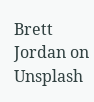Brett Jordan on Unsplash